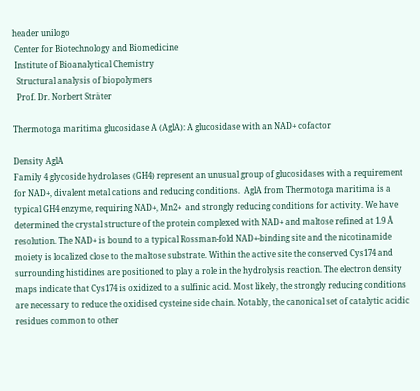header unilogo
 Center for Biotechnology and Biomedicine
 Institute of Bioanalytical Chemistry
  Structural analysis of biopolymers
  Prof. Dr. Norbert Sträter

Thermotoga maritima glucosidase A (AglA): A glucosidase with an NAD+ cofactor

Density AglA
Family 4 glycoside hydrolases (GH4) represent an unusual group of glucosidases with a requirement for NAD+, divalent metal cations and reducing conditions.  AglA from Thermotoga maritima is a typical GH4 enzyme, requiring NAD+, Mn2+  and strongly reducing conditions for activity. We have determined the crystal structure of the protein complexed with NAD+ and maltose refined at 1.9 Å resolution. The NAD+ is bound to a typical Rossman-fold NAD+-binding site and the nicotinamide moiety is localized close to the maltose substrate. Within the active site the conserved Cys174 and surrounding histidines are positioned to play a role in the hydrolysis reaction. The electron density maps indicate that Cys174 is oxidized to a sulfinic acid. Most likely, the strongly reducing conditions are necessary to reduce the oxidised cysteine side chain. Notably, the canonical set of catalytic acidic residues common to other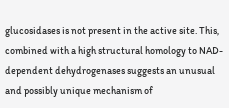glucosidases is not present in the active site. This, combined with a high structural homology to NAD-dependent dehydrogenases suggests an unusual and possibly unique mechanism of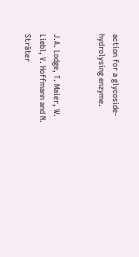action for a glycoside-hydrolysing enzyme.


J.A. Lodge, T. Maier, W. Liebl, V. Hoffmann and N. Sträter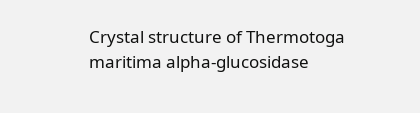Crystal structure of Thermotoga maritima alpha-glucosidase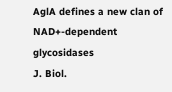AglA defines a new clan of NAD+-dependent glycosidases
J. Biol.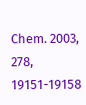Chem. 2003, 278, 19151-19158